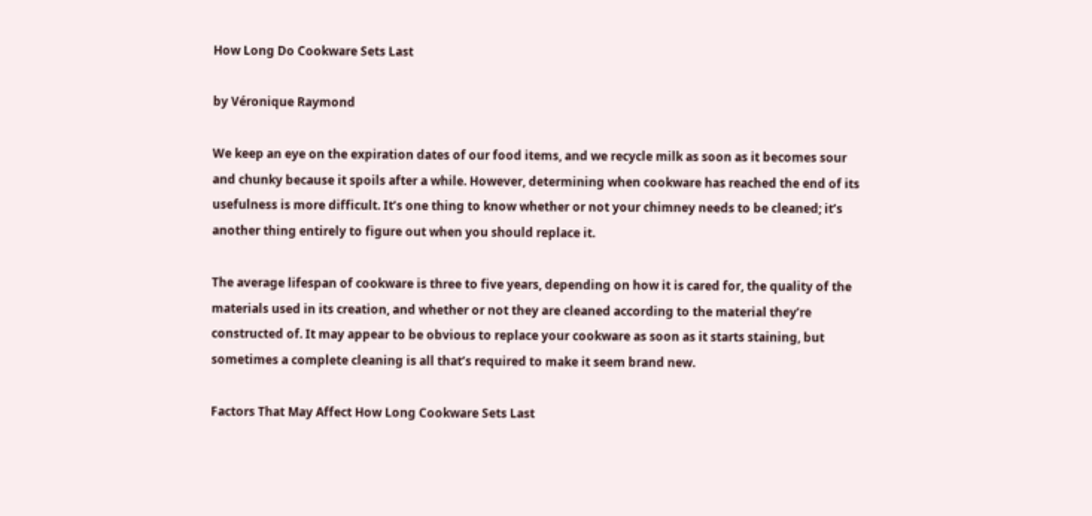How Long Do Cookware Sets Last

by Véronique Raymond

We keep an eye on the expiration dates of our food items, and we recycle milk as soon as it becomes sour and chunky because it spoils after a while. However, determining when cookware has reached the end of its usefulness is more difficult. It’s one thing to know whether or not your chimney needs to be cleaned; it’s another thing entirely to figure out when you should replace it.

The average lifespan of cookware is three to five years, depending on how it is cared for, the quality of the materials used in its creation, and whether or not they are cleaned according to the material they’re constructed of. It may appear to be obvious to replace your cookware as soon as it starts staining, but sometimes a complete cleaning is all that’s required to make it seem brand new.

Factors That May Affect How Long Cookware Sets Last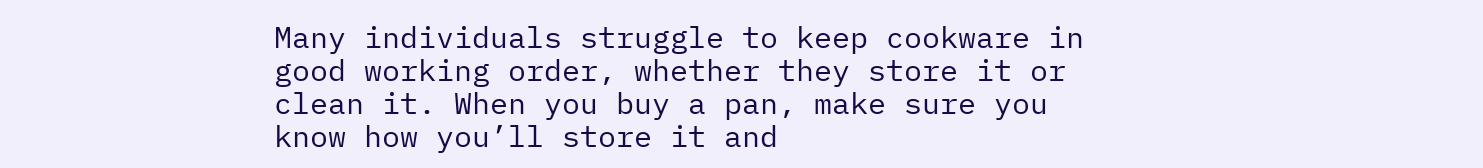Many individuals struggle to keep cookware in good working order, whether they store it or clean it. When you buy a pan, make sure you know how you’ll store it and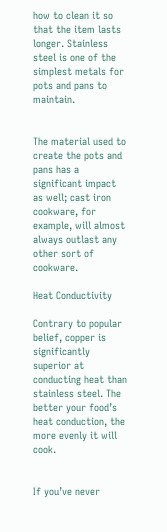how to clean it so that the item lasts longer. Stainless steel is one of the simplest metals for pots and pans to maintain.


The material used to create the pots and pans has a significant impact as well; cast iron cookware, for example, will almost always outlast any other sort of cookware.

Heat Conductivity

Contrary to popular belief, copper is significantly superior at conducting heat than stainless steel. The better your food’s heat conduction, the more evenly it will cook.


If you’ve never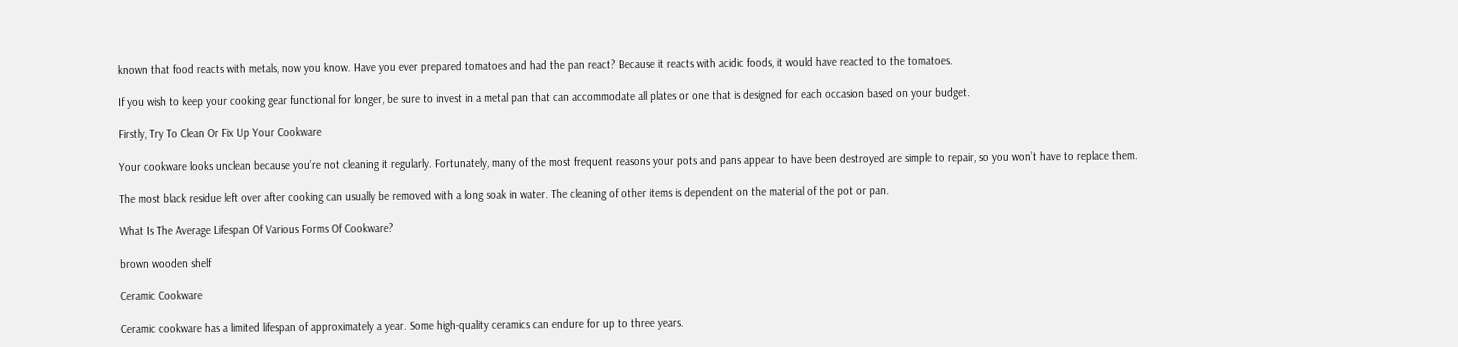known that food reacts with metals, now you know. Have you ever prepared tomatoes and had the pan react? Because it reacts with acidic foods, it would have reacted to the tomatoes.

If you wish to keep your cooking gear functional for longer, be sure to invest in a metal pan that can accommodate all plates or one that is designed for each occasion based on your budget.

Firstly, Try To Clean Or Fix Up Your Cookware

Your cookware looks unclean because you’re not cleaning it regularly. Fortunately, many of the most frequent reasons your pots and pans appear to have been destroyed are simple to repair, so you won’t have to replace them.

The most black residue left over after cooking can usually be removed with a long soak in water. The cleaning of other items is dependent on the material of the pot or pan.

What Is The Average Lifespan Of Various Forms Of Cookware?

brown wooden shelf

Ceramic Cookware

Ceramic cookware has a limited lifespan of approximately a year. Some high-quality ceramics can endure for up to three years.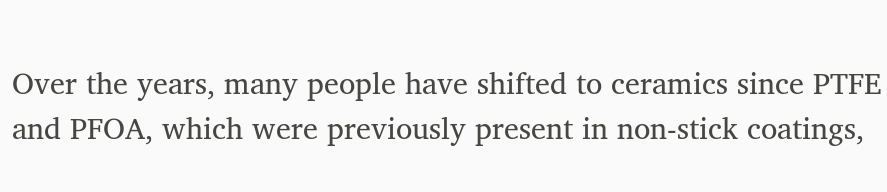Over the years, many people have shifted to ceramics since PTFE and PFOA, which were previously present in non-stick coatings,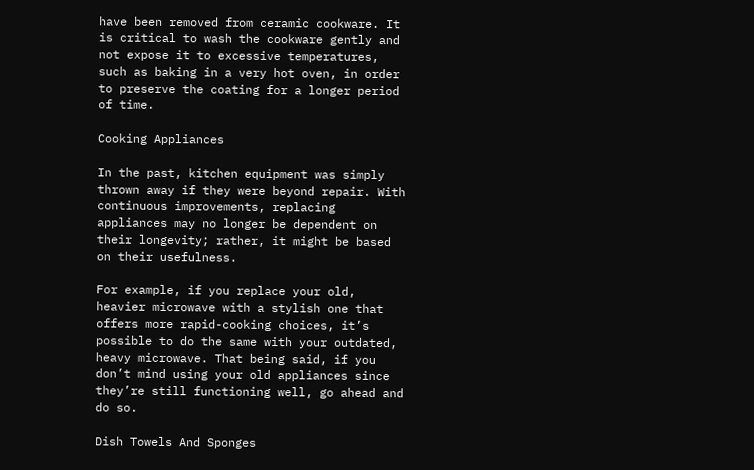have been removed from ceramic cookware. It is critical to wash the cookware gently and not expose it to excessive temperatures, such as baking in a very hot oven, in order to preserve the coating for a longer period of time.

Cooking Appliances

In the past, kitchen equipment was simply thrown away if they were beyond repair. With continuous improvements, replacing appliances may no longer be dependent on their longevity; rather, it might be based on their usefulness.

For example, if you replace your old, heavier microwave with a stylish one that offers more rapid-cooking choices, it’s possible to do the same with your outdated, heavy microwave. That being said, if you don’t mind using your old appliances since they’re still functioning well, go ahead and do so.

Dish Towels And Sponges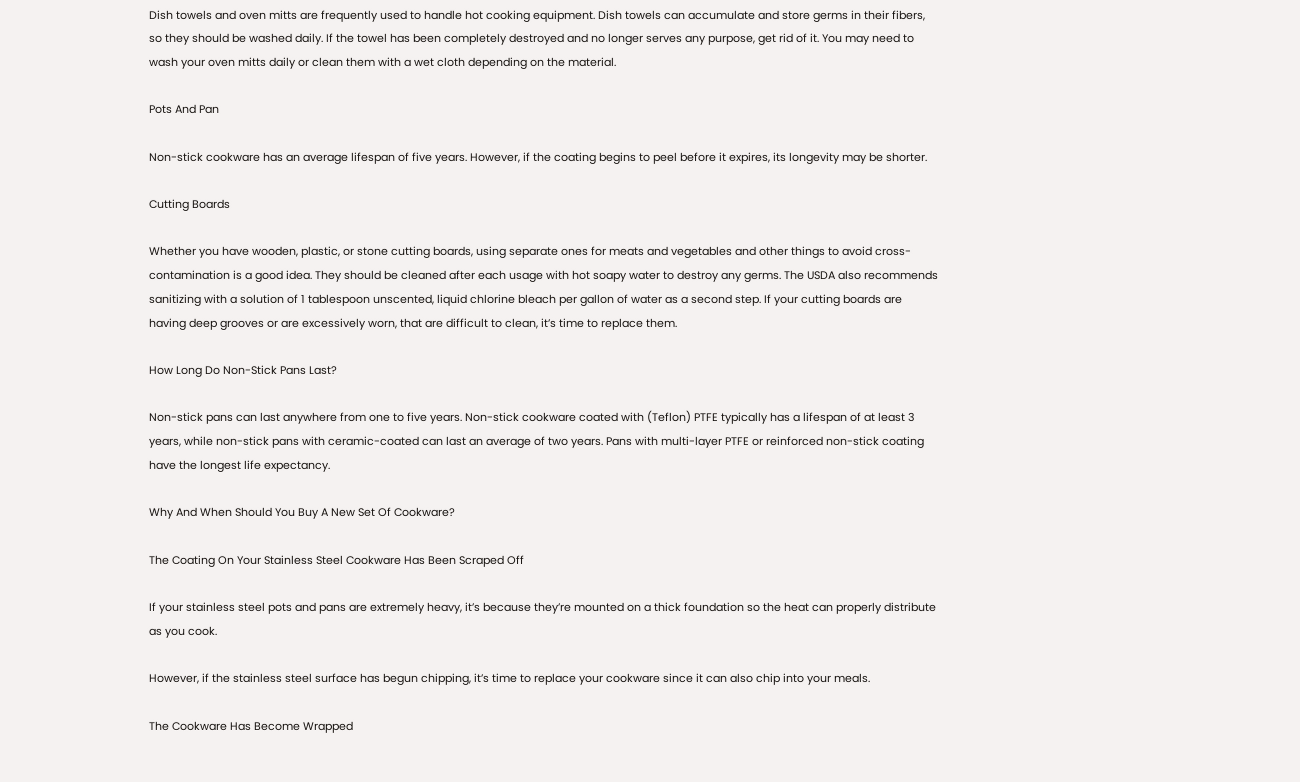Dish towels and oven mitts are frequently used to handle hot cooking equipment. Dish towels can accumulate and store germs in their fibers, so they should be washed daily. If the towel has been completely destroyed and no longer serves any purpose, get rid of it. You may need to wash your oven mitts daily or clean them with a wet cloth depending on the material.

Pots And Pan

Non-stick cookware has an average lifespan of five years. However, if the coating begins to peel before it expires, its longevity may be shorter.

Cutting Boards

Whether you have wooden, plastic, or stone cutting boards, using separate ones for meats and vegetables and other things to avoid cross-contamination is a good idea. They should be cleaned after each usage with hot soapy water to destroy any germs. The USDA also recommends sanitizing with a solution of 1 tablespoon unscented, liquid chlorine bleach per gallon of water as a second step. If your cutting boards are having deep grooves or are excessively worn, that are difficult to clean, it’s time to replace them.

How Long Do Non-Stick Pans Last?

Non-stick pans can last anywhere from one to five years. Non-stick cookware coated with (Teflon) PTFE typically has a lifespan of at least 3 years, while non-stick pans with ceramic-coated can last an average of two years. Pans with multi-layer PTFE or reinforced non-stick coating have the longest life expectancy.

Why And When Should You Buy A New Set Of Cookware?

The Coating On Your Stainless Steel Cookware Has Been Scraped Off

If your stainless steel pots and pans are extremely heavy, it’s because they’re mounted on a thick foundation so the heat can properly distribute as you cook.

However, if the stainless steel surface has begun chipping, it’s time to replace your cookware since it can also chip into your meals.

The Cookware Has Become Wrapped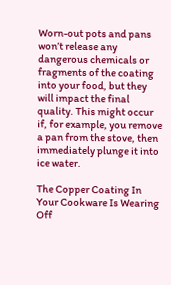Worn-out pots and pans won’t release any dangerous chemicals or fragments of the coating into your food, but they will impact the final quality. This might occur if, for example, you remove a pan from the stove, then immediately plunge it into ice water.

The Copper Coating In Your Cookware Is Wearing Off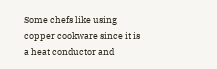Some chefs like using copper cookware since it is a heat conductor and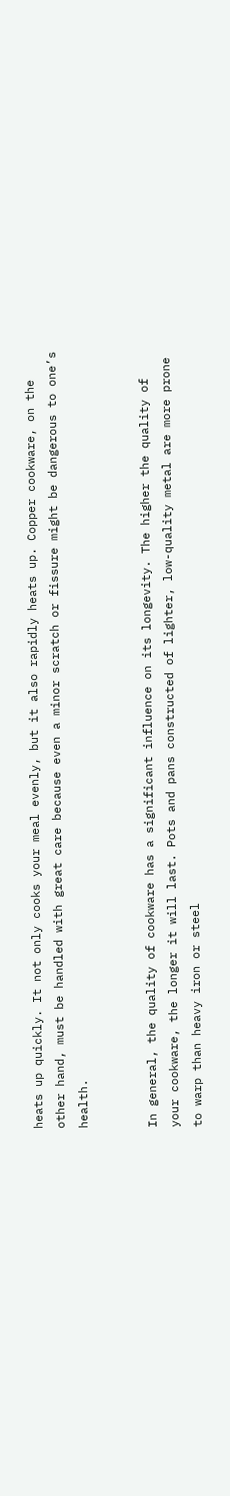heats up quickly. It not only cooks your meal evenly, but it also rapidly heats up. Copper cookware, on the other hand, must be handled with great care because even a minor scratch or fissure might be dangerous to one’s health.


In general, the quality of cookware has a significant influence on its longevity. The higher the quality of your cookware, the longer it will last. Pots and pans constructed of lighter, low-quality metal are more prone to warp than heavy iron or steel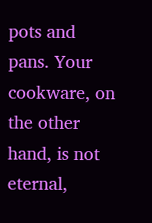pots and pans. Your cookware, on the other hand, is not eternal,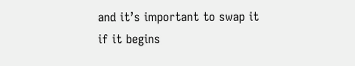and it’s important to swap it if it begins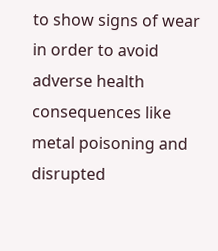to show signs of wear in order to avoid adverse health consequences like metal poisoning and disrupted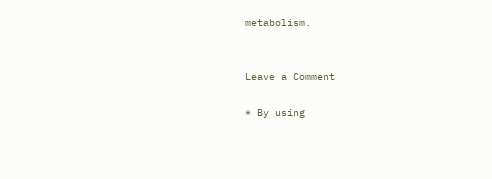metabolism.


Leave a Comment

* By using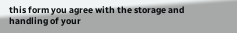this form you agree with the storage and handling of your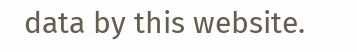data by this website.